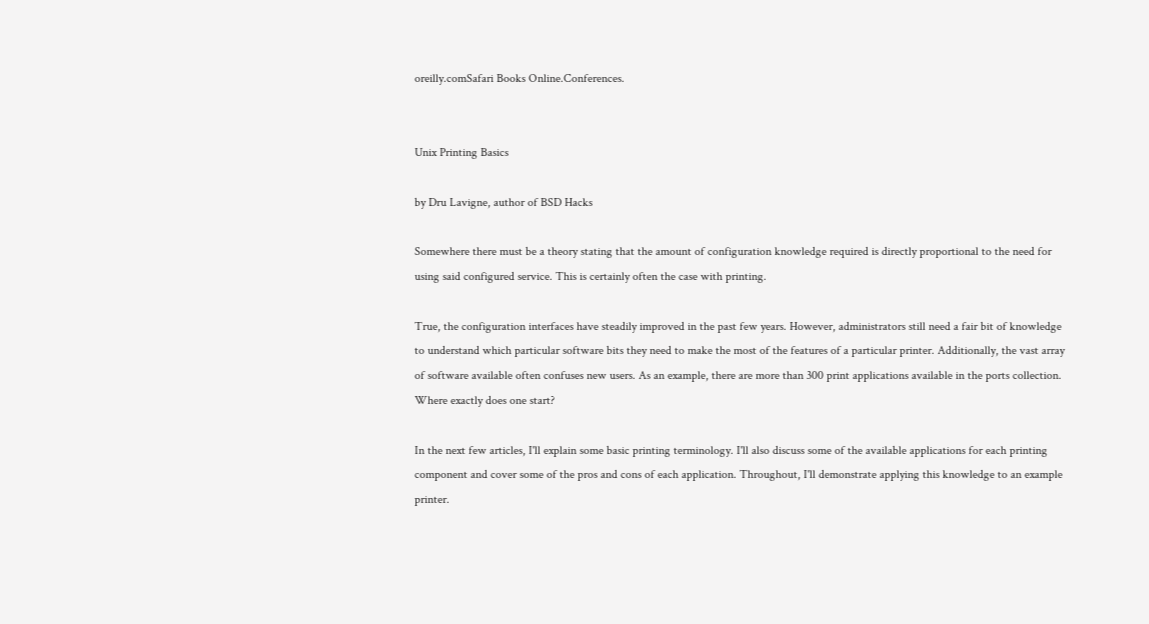oreilly.comSafari Books Online.Conferences.


Unix Printing Basics

by Dru Lavigne, author of BSD Hacks

Somewhere there must be a theory stating that the amount of configuration knowledge required is directly proportional to the need for using said configured service. This is certainly often the case with printing.

True, the configuration interfaces have steadily improved in the past few years. However, administrators still need a fair bit of knowledge to understand which particular software bits they need to make the most of the features of a particular printer. Additionally, the vast array of software available often confuses new users. As an example, there are more than 300 print applications available in the ports collection. Where exactly does one start?

In the next few articles, I'll explain some basic printing terminology. I'll also discuss some of the available applications for each printing component and cover some of the pros and cons of each application. Throughout, I'll demonstrate applying this knowledge to an example printer.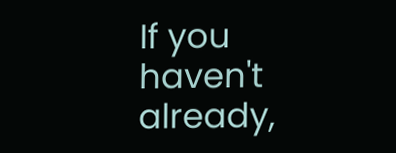If you haven't already,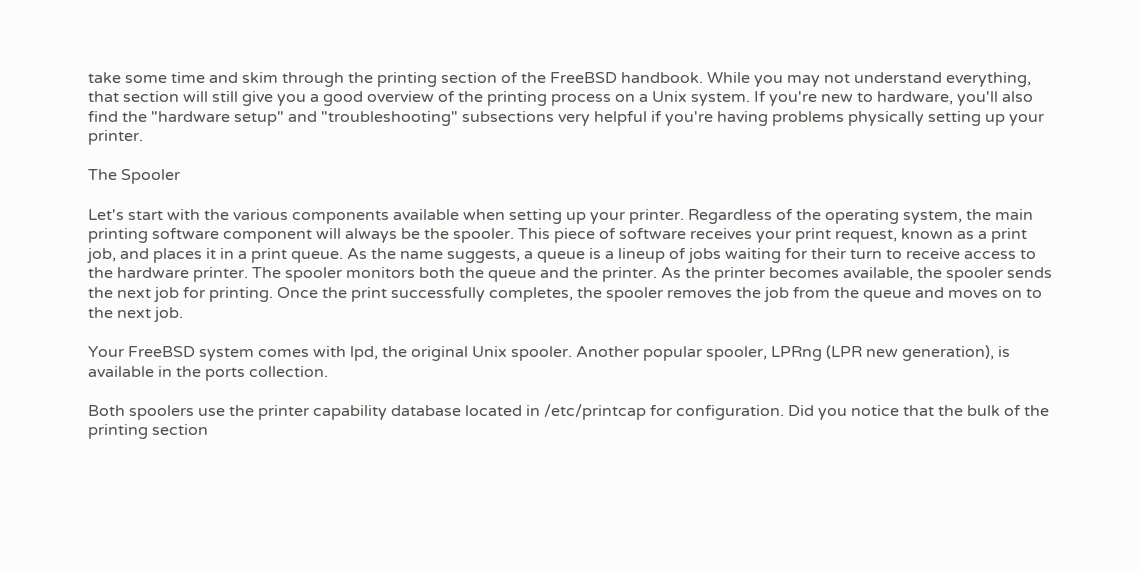take some time and skim through the printing section of the FreeBSD handbook. While you may not understand everything, that section will still give you a good overview of the printing process on a Unix system. If you're new to hardware, you'll also find the "hardware setup" and "troubleshooting" subsections very helpful if you're having problems physically setting up your printer.

The Spooler

Let's start with the various components available when setting up your printer. Regardless of the operating system, the main printing software component will always be the spooler. This piece of software receives your print request, known as a print job, and places it in a print queue. As the name suggests, a queue is a lineup of jobs waiting for their turn to receive access to the hardware printer. The spooler monitors both the queue and the printer. As the printer becomes available, the spooler sends the next job for printing. Once the print successfully completes, the spooler removes the job from the queue and moves on to the next job.

Your FreeBSD system comes with lpd, the original Unix spooler. Another popular spooler, LPRng (LPR new generation), is available in the ports collection.

Both spoolers use the printer capability database located in /etc/printcap for configuration. Did you notice that the bulk of the printing section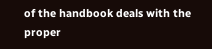of the handbook deals with the proper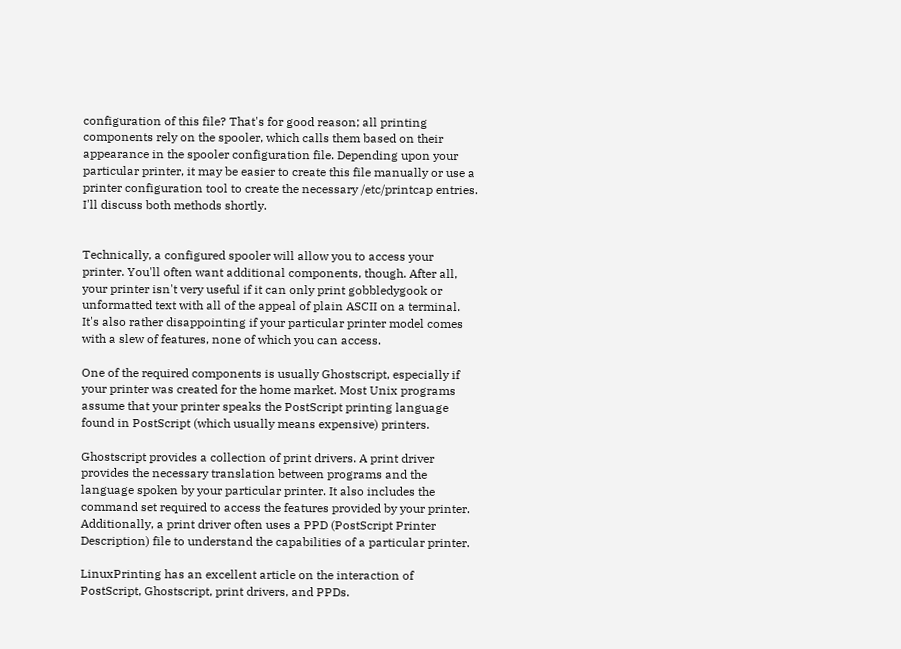configuration of this file? That's for good reason; all printing components rely on the spooler, which calls them based on their appearance in the spooler configuration file. Depending upon your particular printer, it may be easier to create this file manually or use a printer configuration tool to create the necessary /etc/printcap entries. I'll discuss both methods shortly.


Technically, a configured spooler will allow you to access your printer. You'll often want additional components, though. After all, your printer isn't very useful if it can only print gobbledygook or unformatted text with all of the appeal of plain ASCII on a terminal. It's also rather disappointing if your particular printer model comes with a slew of features, none of which you can access.

One of the required components is usually Ghostscript, especially if your printer was created for the home market. Most Unix programs assume that your printer speaks the PostScript printing language found in PostScript (which usually means expensive) printers.

Ghostscript provides a collection of print drivers. A print driver provides the necessary translation between programs and the language spoken by your particular printer. It also includes the command set required to access the features provided by your printer. Additionally, a print driver often uses a PPD (PostScript Printer Description) file to understand the capabilities of a particular printer.

LinuxPrinting has an excellent article on the interaction of PostScript, Ghostscript, print drivers, and PPDs.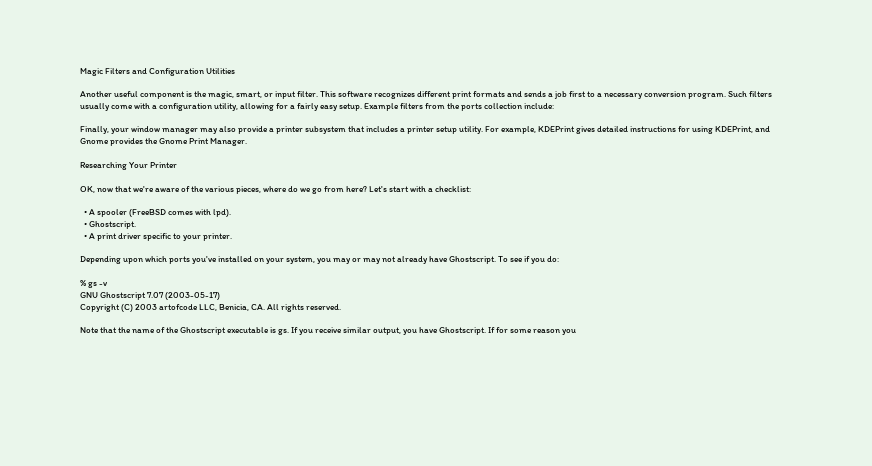Magic Filters and Configuration Utilities

Another useful component is the magic, smart, or input filter. This software recognizes different print formats and sends a job first to a necessary conversion program. Such filters usually come with a configuration utility, allowing for a fairly easy setup. Example filters from the ports collection include:

Finally, your window manager may also provide a printer subsystem that includes a printer setup utility. For example, KDEPrint gives detailed instructions for using KDEPrint, and Gnome provides the Gnome Print Manager.

Researching Your Printer

OK, now that we're aware of the various pieces, where do we go from here? Let's start with a checklist:

  • A spooler (FreeBSD comes with lpd).
  • Ghostscript.
  • A print driver specific to your printer.

Depending upon which ports you've installed on your system, you may or may not already have Ghostscript. To see if you do:

% gs -v
GNU Ghostscript 7.07 (2003-05-17)
Copyright (C) 2003 artofcode LLC, Benicia, CA. All rights reserved.

Note that the name of the Ghostscript executable is gs. If you receive similar output, you have Ghostscript. If for some reason you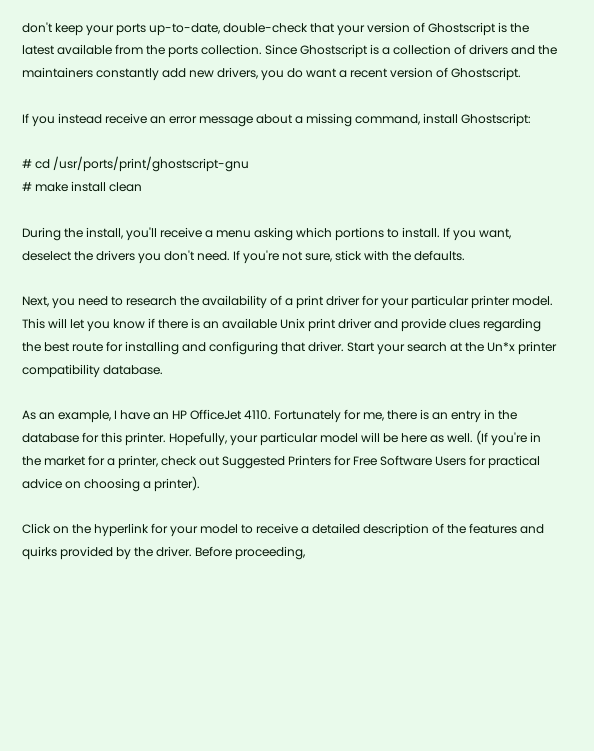don't keep your ports up-to-date, double-check that your version of Ghostscript is the latest available from the ports collection. Since Ghostscript is a collection of drivers and the maintainers constantly add new drivers, you do want a recent version of Ghostscript.

If you instead receive an error message about a missing command, install Ghostscript:

# cd /usr/ports/print/ghostscript-gnu
# make install clean

During the install, you'll receive a menu asking which portions to install. If you want, deselect the drivers you don't need. If you're not sure, stick with the defaults.

Next, you need to research the availability of a print driver for your particular printer model. This will let you know if there is an available Unix print driver and provide clues regarding the best route for installing and configuring that driver. Start your search at the Un*x printer compatibility database.

As an example, I have an HP OfficeJet 4110. Fortunately for me, there is an entry in the database for this printer. Hopefully, your particular model will be here as well. (If you're in the market for a printer, check out Suggested Printers for Free Software Users for practical advice on choosing a printer).

Click on the hyperlink for your model to receive a detailed description of the features and quirks provided by the driver. Before proceeding,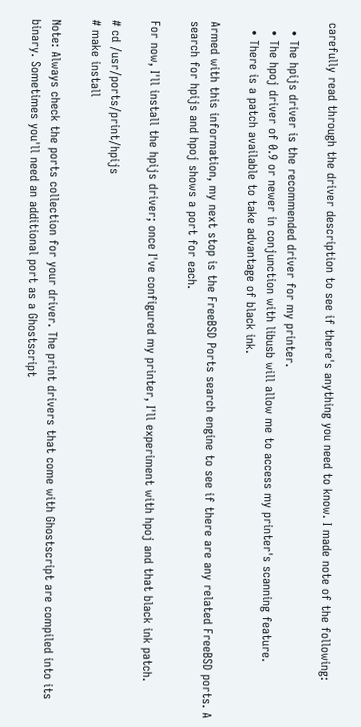carefully read through the driver description to see if there's anything you need to know. I made note of the following:

  • The hpijs driver is the recommended driver for my printer.
  • The hpoj driver of 0.9 or newer in conjunction with libusb will allow me to access my printer's scanning feature.
  • There is a patch available to take advantage of black ink.

Armed with this information, my next stop is the FreeBSD Ports search engine to see if there are any related FreeBSD ports. A search for hpijs and hpoj shows a port for each.

For now, I'll install the hpijs driver; once I've configured my printer, I'll experiment with hpoj and that black ink patch.

# cd /usr/ports/print/hpijs
# make install

Note: Always check the ports collection for your driver. The print drivers that come with Ghostscript are compiled into its binary. Sometimes you'll need an additional port as a Ghostscript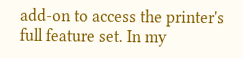add-on to access the printer's full feature set. In my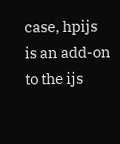case, hpijs is an add-on to the ijs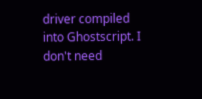driver compiled into Ghostscript. I don't need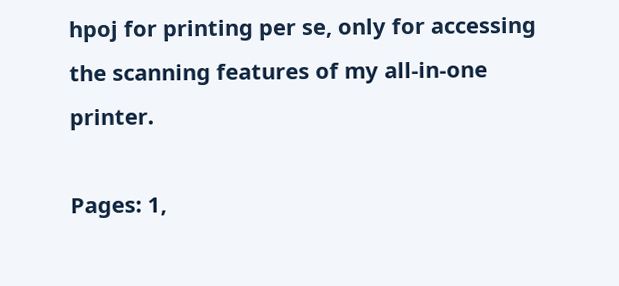hpoj for printing per se, only for accessing the scanning features of my all-in-one printer.

Pages: 1,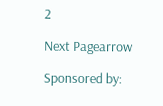2

Next Pagearrow

Sponsored by: